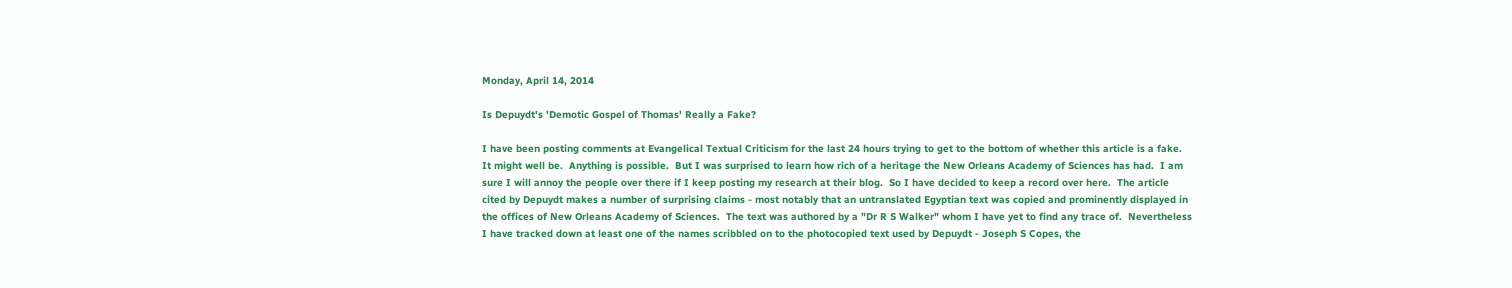Monday, April 14, 2014

Is Depuydt's 'Demotic Gospel of Thomas' Really a Fake?

I have been posting comments at Evangelical Textual Criticism for the last 24 hours trying to get to the bottom of whether this article is a fake.  It might well be.  Anything is possible.  But I was surprised to learn how rich of a heritage the New Orleans Academy of Sciences has had.  I am sure I will annoy the people over there if I keep posting my research at their blog.  So I have decided to keep a record over here.  The article cited by Depuydt makes a number of surprising claims - most notably that an untranslated Egyptian text was copied and prominently displayed in the offices of New Orleans Academy of Sciences.  The text was authored by a "Dr R S Walker" whom I have yet to find any trace of.  Nevertheless I have tracked down at least one of the names scribbled on to the photocopied text used by Depuydt - Joseph S Copes, the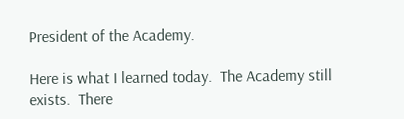President of the Academy.

Here is what I learned today.  The Academy still exists.  There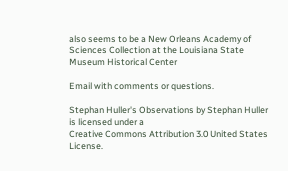also seems to be a New Orleans Academy of Sciences Collection at the Louisiana State Museum Historical Center

Email with comments or questions.

Stephan Huller's Observations by Stephan Huller
is licensed under a
Creative Commons Attribution 3.0 United States License.